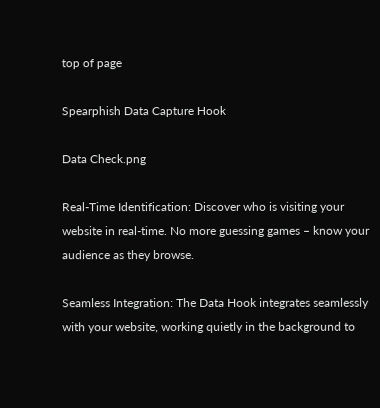top of page

Spearphish Data Capture Hook

Data Check.png

Real-Time Identification: Discover who is visiting your website in real-time. No more guessing games – know your audience as they browse.

Seamless Integration: The Data Hook integrates seamlessly with your website, working quietly in the background to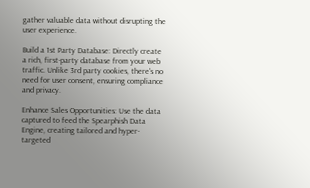gather valuable data without disrupting the user experience.

Build a 1st Party Database: Directly create a rich, first-party database from your web traffic. Unlike 3rd party cookies, there's no need for user consent, ensuring compliance and privacy.

Enhance Sales Opportunities: Use the data captured to feed the Spearphish Data Engine, creating tailored and hyper-targeted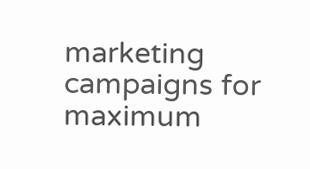marketing campaigns for maximum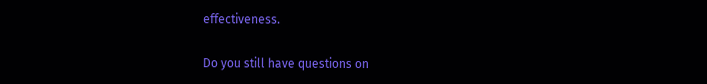effectiveness.

Do you still have questions on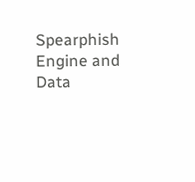Spearphish Engine and Data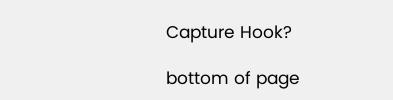Capture Hook?

bottom of page